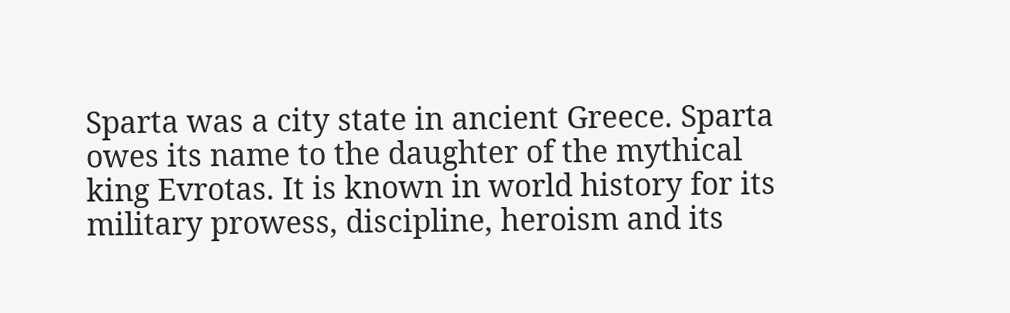Sparta was a city state in ancient Greece. Sparta owes its name to the daughter of the mythical king Evrotas. It is known in world history for its military prowess, discipline, heroism and its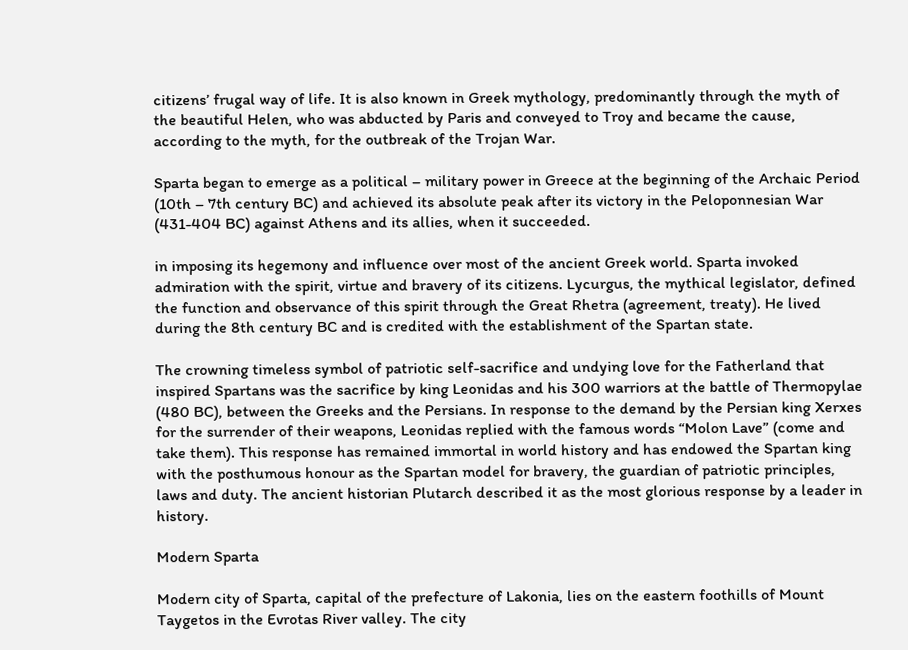citizens’ frugal way of life. It is also known in Greek mythology, predominantly through the myth of the beautiful Helen, who was abducted by Paris and conveyed to Troy and became the cause, according to the myth, for the outbreak of the Trojan War.

Sparta began to emerge as a political – military power in Greece at the beginning of the Archaic Period (10th – 7th century BC) and achieved its absolute peak after its victory in the Peloponnesian War (431-404 BC) against Athens and its allies, when it succeeded.

in imposing its hegemony and influence over most of the ancient Greek world. Sparta invoked admiration with the spirit, virtue and bravery of its citizens. Lycurgus, the mythical legislator, defined the function and observance of this spirit through the Great Rhetra (agreement, treaty). He lived during the 8th century BC and is credited with the establishment of the Spartan state.

The crowning timeless symbol of patriotic self-sacrifice and undying love for the Fatherland that inspired Spartans was the sacrifice by king Leonidas and his 300 warriors at the battle of Thermopylae (480 BC), between the Greeks and the Persians. In response to the demand by the Persian king Xerxes for the surrender of their weapons, Leonidas replied with the famous words “Molon Lave” (come and take them). This response has remained immortal in world history and has endowed the Spartan king with the posthumous honour as the Spartan model for bravery, the guardian of patriotic principles, laws and duty. The ancient historian Plutarch described it as the most glorious response by a leader in history.

Modern Sparta

Modern city of Sparta, capital of the prefecture of Lakonia, lies on the eastern foothills of Mount Taygetos in the Evrotas River valley. The city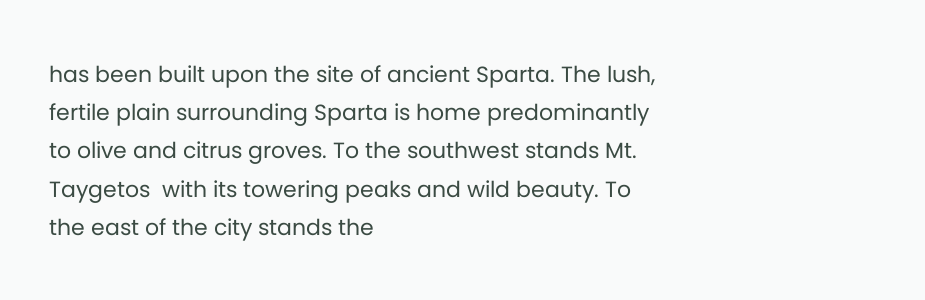has been built upon the site of ancient Sparta. The lush, fertile plain surrounding Sparta is home predominantly to olive and citrus groves. To the southwest stands Mt. Taygetos  with its towering peaks and wild beauty. To the east of the city stands the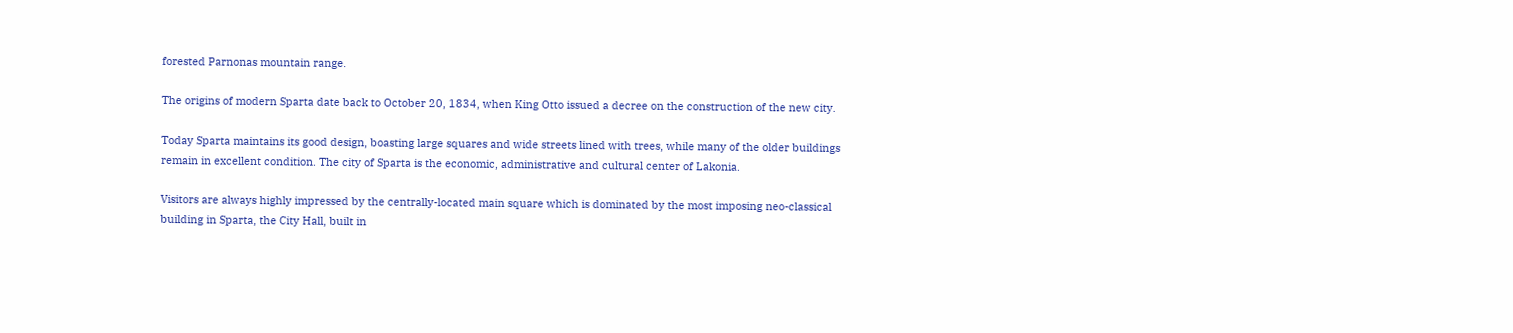forested Parnonas mountain range.

The origins of modern Sparta date back to October 20, 1834, when King Otto issued a decree on the construction of the new city.

Today Sparta maintains its good design, boasting large squares and wide streets lined with trees, while many of the older buildings remain in excellent condition. The city of Sparta is the economic, administrative and cultural center of Lakonia.

Visitors are always highly impressed by the centrally-located main square which is dominated by the most imposing neo-classical building in Sparta, the City Hall, built in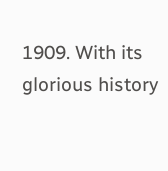1909. With its glorious history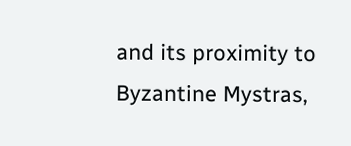and its proximity to Byzantine Mystras,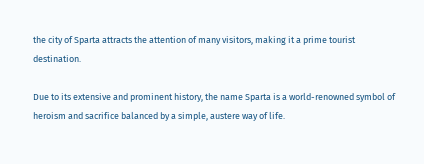the city of Sparta attracts the attention of many visitors, making it a prime tourist destination.

Due to its extensive and prominent history, the name Sparta is a world-renowned symbol of heroism and sacrifice balanced by a simple, austere way of life.